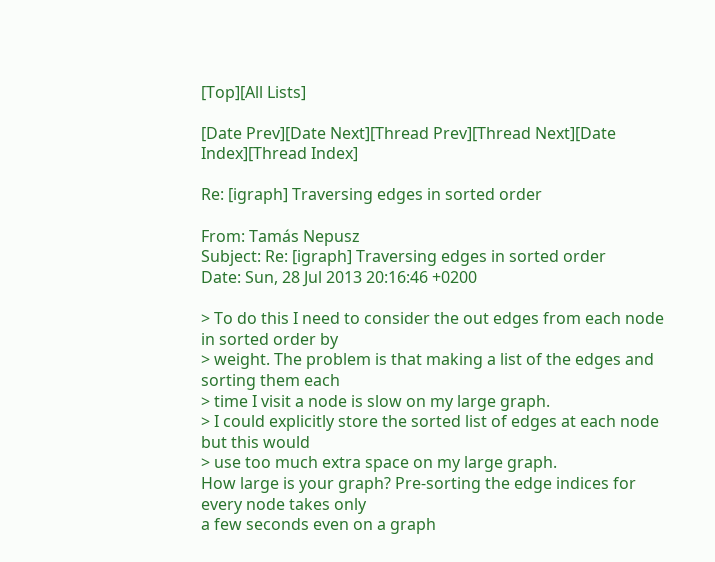[Top][All Lists]

[Date Prev][Date Next][Thread Prev][Thread Next][Date Index][Thread Index]

Re: [igraph] Traversing edges in sorted order

From: Tamás Nepusz
Subject: Re: [igraph] Traversing edges in sorted order
Date: Sun, 28 Jul 2013 20:16:46 +0200

> To do this I need to consider the out edges from each node in sorted order by
> weight. The problem is that making a list of the edges and sorting them each
> time I visit a node is slow on my large graph.
> I could explicitly store the sorted list of edges at each node but this would
> use too much extra space on my large graph.
How large is your graph? Pre-sorting the edge indices for every node takes only
a few seconds even on a graph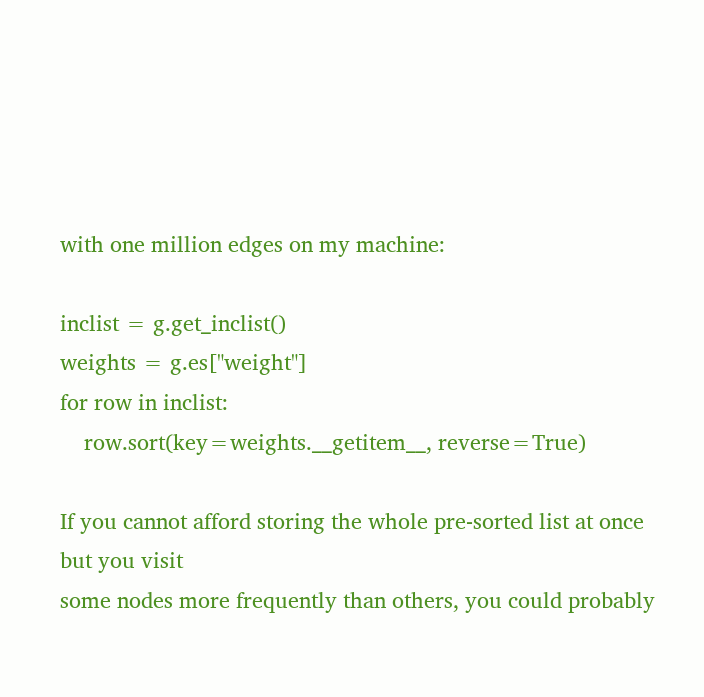with one million edges on my machine:

inclist = g.get_inclist()
weights = g.es["weight"]
for row in inclist:
    row.sort(key=weights.__getitem__, reverse=True)

If you cannot afford storing the whole pre-sorted list at once but you visit
some nodes more frequently than others, you could probably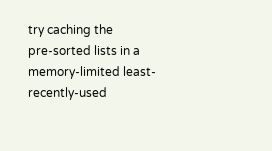try caching the
pre-sorted lists in a memory-limited least-recently-used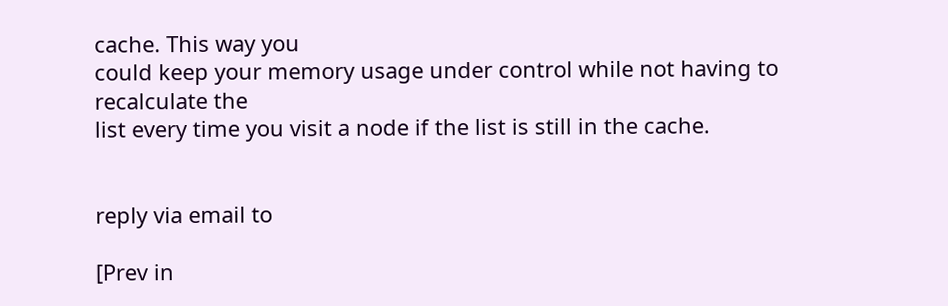cache. This way you
could keep your memory usage under control while not having to recalculate the
list every time you visit a node if the list is still in the cache.


reply via email to

[Prev in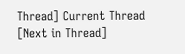Thread] Current Thread [Next in Thread]